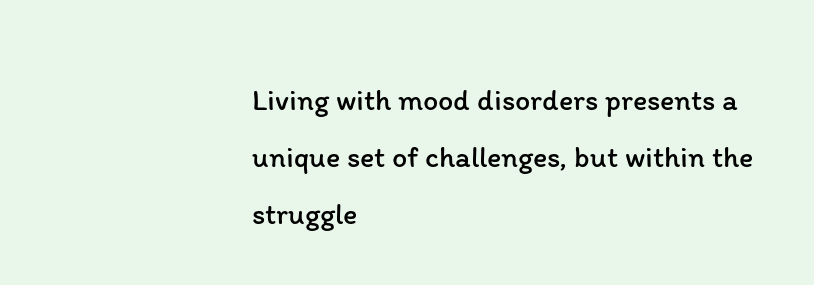Living with mood disorders presents a unique set of challenges, but within the struggle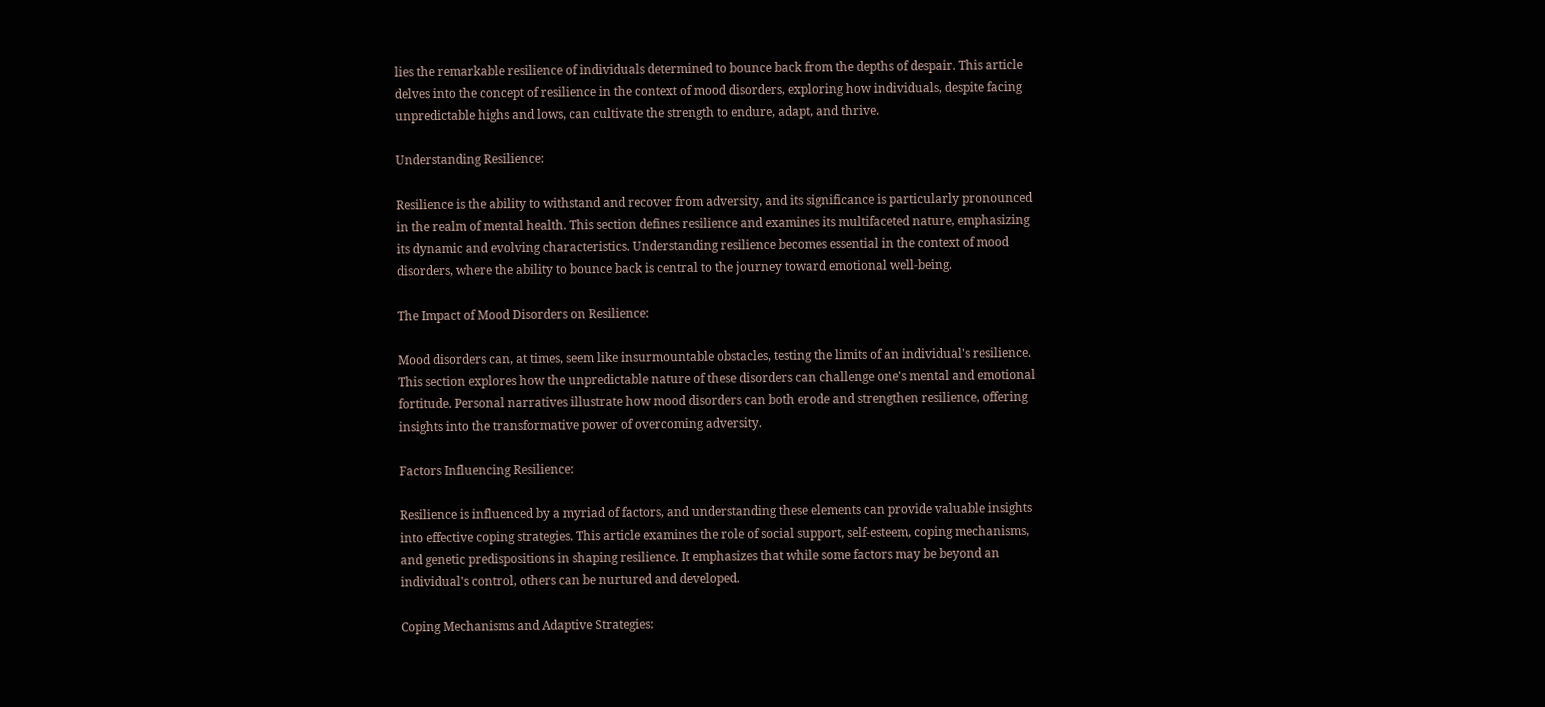lies the remarkable resilience of individuals determined to bounce back from the depths of despair. This article delves into the concept of resilience in the context of mood disorders, exploring how individuals, despite facing unpredictable highs and lows, can cultivate the strength to endure, adapt, and thrive.

Understanding Resilience:

Resilience is the ability to withstand and recover from adversity, and its significance is particularly pronounced in the realm of mental health. This section defines resilience and examines its multifaceted nature, emphasizing its dynamic and evolving characteristics. Understanding resilience becomes essential in the context of mood disorders, where the ability to bounce back is central to the journey toward emotional well-being.

The Impact of Mood Disorders on Resilience:

Mood disorders can, at times, seem like insurmountable obstacles, testing the limits of an individual's resilience. This section explores how the unpredictable nature of these disorders can challenge one's mental and emotional fortitude. Personal narratives illustrate how mood disorders can both erode and strengthen resilience, offering insights into the transformative power of overcoming adversity.

Factors Influencing Resilience:

Resilience is influenced by a myriad of factors, and understanding these elements can provide valuable insights into effective coping strategies. This article examines the role of social support, self-esteem, coping mechanisms, and genetic predispositions in shaping resilience. It emphasizes that while some factors may be beyond an individual's control, others can be nurtured and developed.

Coping Mechanisms and Adaptive Strategies: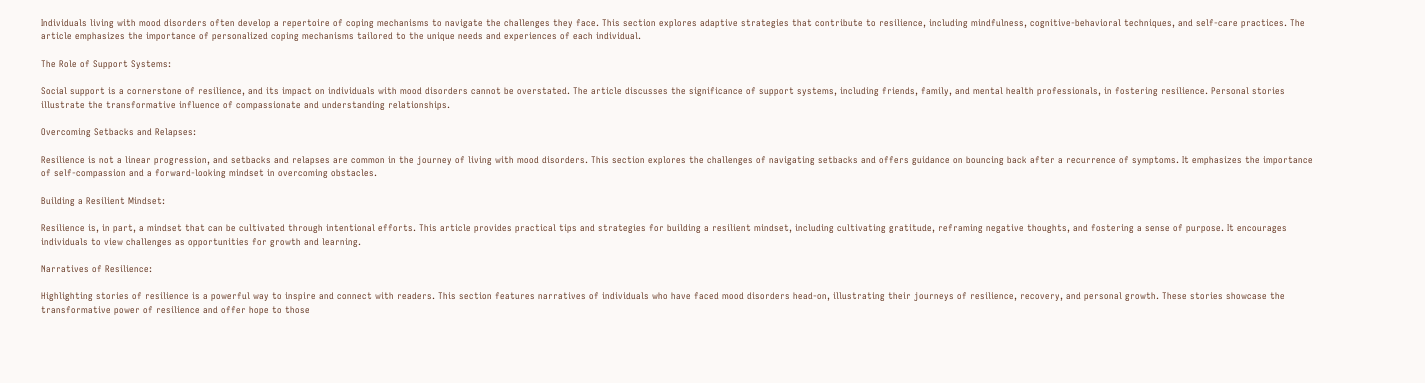Individuals living with mood disorders often develop a repertoire of coping mechanisms to navigate the challenges they face. This section explores adaptive strategies that contribute to resilience, including mindfulness, cognitive-behavioral techniques, and self-care practices. The article emphasizes the importance of personalized coping mechanisms tailored to the unique needs and experiences of each individual.

The Role of Support Systems:

Social support is a cornerstone of resilience, and its impact on individuals with mood disorders cannot be overstated. The article discusses the significance of support systems, including friends, family, and mental health professionals, in fostering resilience. Personal stories illustrate the transformative influence of compassionate and understanding relationships.

Overcoming Setbacks and Relapses:

Resilience is not a linear progression, and setbacks and relapses are common in the journey of living with mood disorders. This section explores the challenges of navigating setbacks and offers guidance on bouncing back after a recurrence of symptoms. It emphasizes the importance of self-compassion and a forward-looking mindset in overcoming obstacles.

Building a Resilient Mindset:

Resilience is, in part, a mindset that can be cultivated through intentional efforts. This article provides practical tips and strategies for building a resilient mindset, including cultivating gratitude, reframing negative thoughts, and fostering a sense of purpose. It encourages individuals to view challenges as opportunities for growth and learning.

Narratives of Resilience:

Highlighting stories of resilience is a powerful way to inspire and connect with readers. This section features narratives of individuals who have faced mood disorders head-on, illustrating their journeys of resilience, recovery, and personal growth. These stories showcase the transformative power of resilience and offer hope to those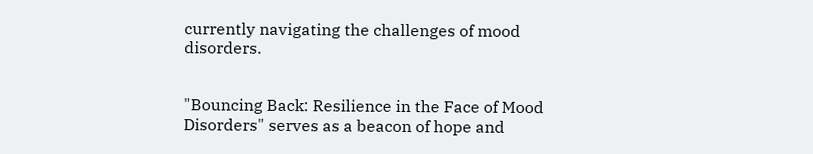currently navigating the challenges of mood disorders.


"Bouncing Back: Resilience in the Face of Mood Disorders" serves as a beacon of hope and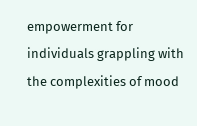empowerment for individuals grappling with the complexities of mood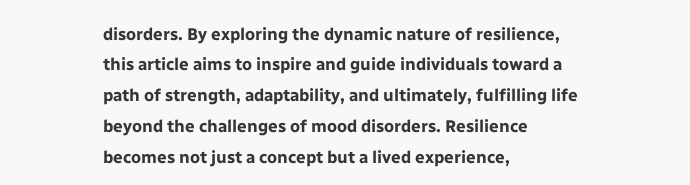disorders. By exploring the dynamic nature of resilience, this article aims to inspire and guide individuals toward a path of strength, adaptability, and ultimately, fulfilling life beyond the challenges of mood disorders. Resilience becomes not just a concept but a lived experience,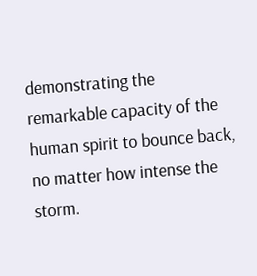demonstrating the remarkable capacity of the human spirit to bounce back, no matter how intense the storm.